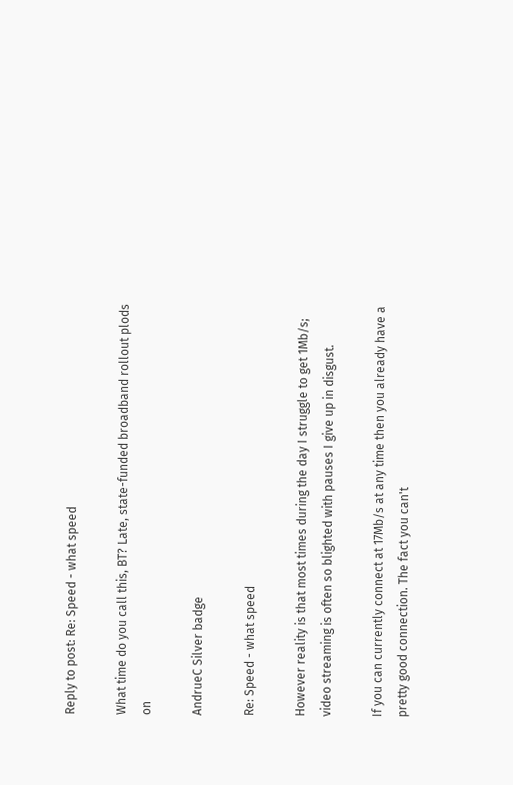Reply to post: Re: Speed - what speed

What time do you call this, BT? Late, state-funded broadband rollout plods on

AndrueC Silver badge

Re: Speed - what speed

However reality is that most times during the day I struggle to get 1Mb/s; video streaming is often so blighted with pauses I give up in disgust.

If you can currently connect at 17Mb/s at any time then you already have a pretty good connection. The fact you can't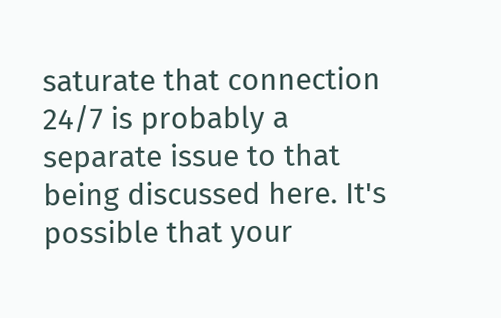saturate that connection 24/7 is probably a separate issue to that being discussed here. It's possible that your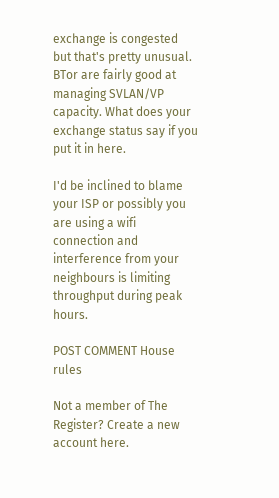exchange is congested but that's pretty unusual. BTor are fairly good at managing SVLAN/VP capacity. What does your exchange status say if you put it in here.

I'd be inclined to blame your ISP or possibly you are using a wifi connection and interference from your neighbours is limiting throughput during peak hours.

POST COMMENT House rules

Not a member of The Register? Create a new account here.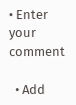• Enter your comment

  • Add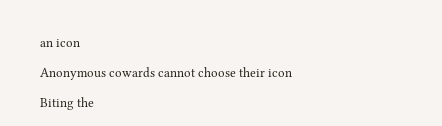an icon

Anonymous cowards cannot choose their icon

Biting the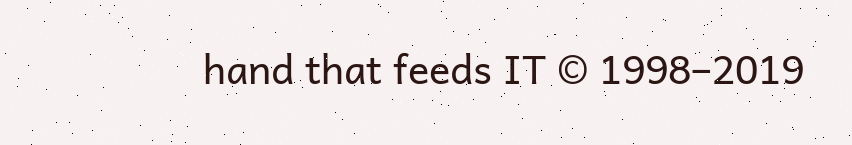hand that feeds IT © 1998–2019